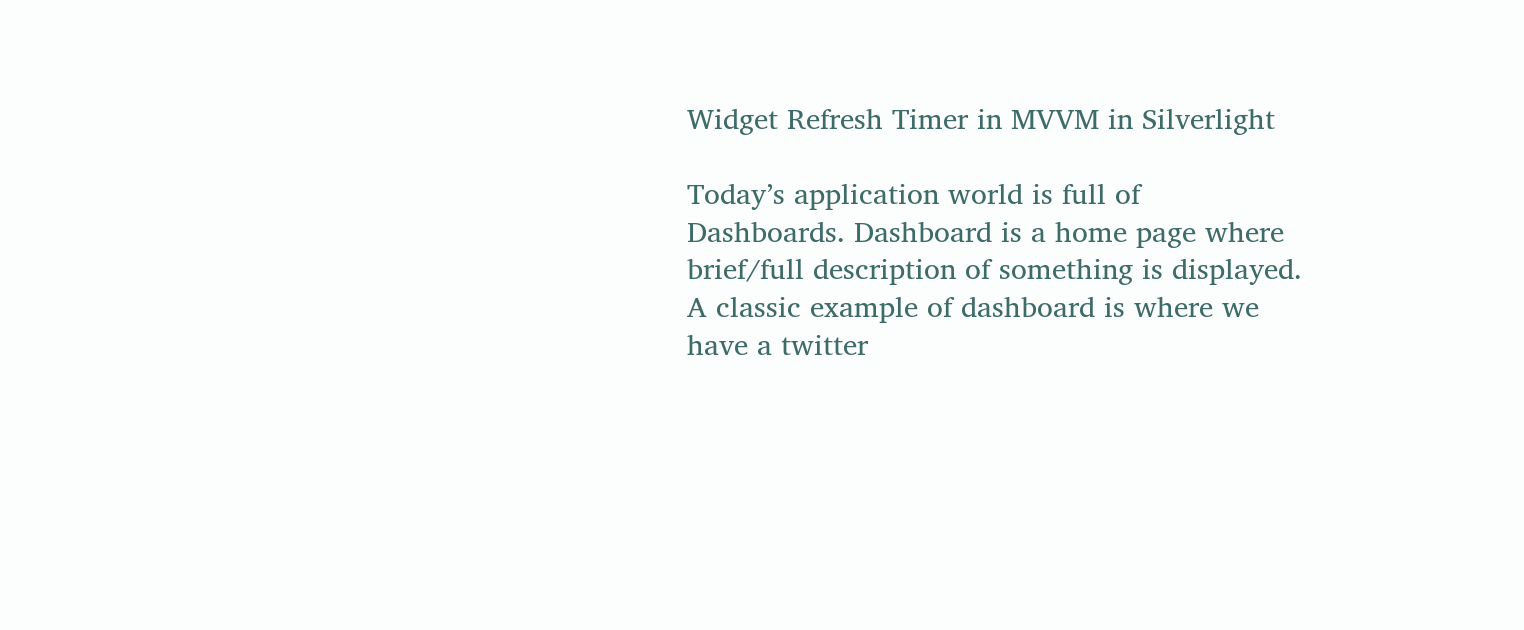Widget Refresh Timer in MVVM in Silverlight

Today’s application world is full of Dashboards. Dashboard is a home page where brief/full description of something is displayed. A classic example of dashboard is where we have a twitter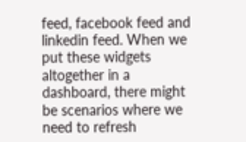feed, facebook feed and linkedin feed. When we put these widgets altogether in a dashboard, there might be scenarios where we need to refresh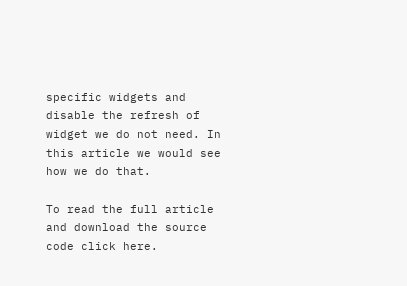specific widgets and disable the refresh of widget we do not need. In this article we would see how we do that.

To read the full article and download the source code click here.